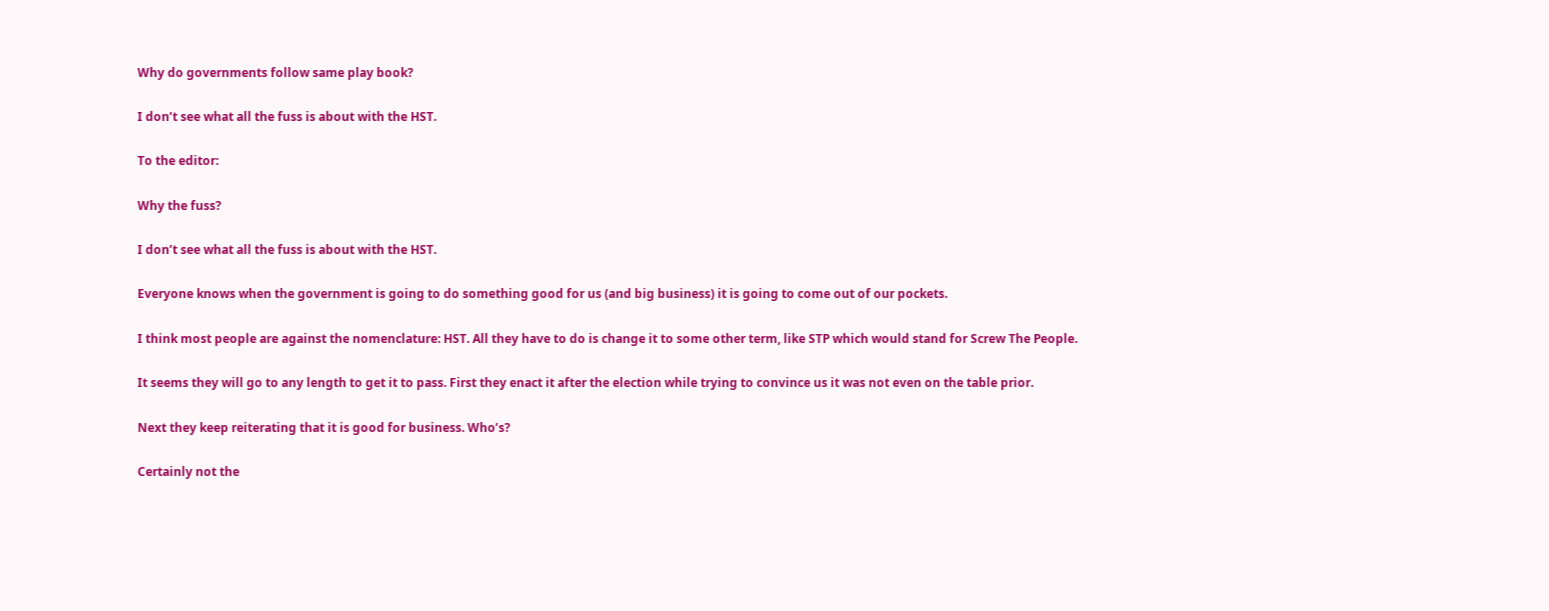Why do governments follow same play book?

I don’t see what all the fuss is about with the HST.

To the editor:

Why the fuss?

I don’t see what all the fuss is about with the HST.

Everyone knows when the government is going to do something good for us (and big business) it is going to come out of our pockets.

I think most people are against the nomenclature: HST. All they have to do is change it to some other term, like STP which would stand for Screw The People.

It seems they will go to any length to get it to pass. First they enact it after the election while trying to convince us it was not even on the table prior.

Next they keep reiterating that it is good for business. Who’s?

Certainly not the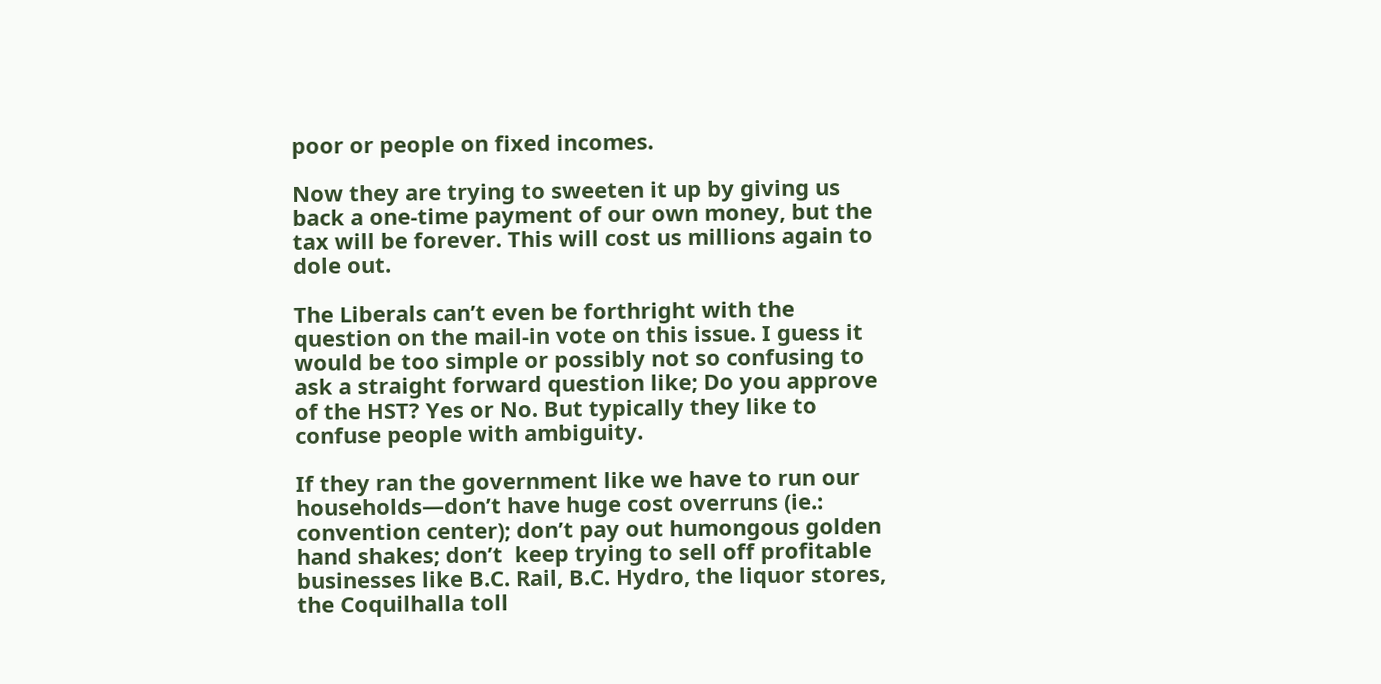poor or people on fixed incomes.

Now they are trying to sweeten it up by giving us back a one-time payment of our own money, but the tax will be forever. This will cost us millions again to dole out.

The Liberals can’t even be forthright with the question on the mail-in vote on this issue. I guess it would be too simple or possibly not so confusing to ask a straight forward question like; Do you approve of the HST? Yes or No. But typically they like to confuse people with ambiguity.

If they ran the government like we have to run our households—don’t have huge cost overruns (ie.: convention center); don’t pay out humongous golden hand shakes; don’t  keep trying to sell off profitable businesses like B.C. Rail, B.C. Hydro, the liquor stores, the Coquilhalla toll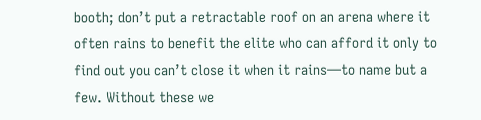booth; don’t put a retractable roof on an arena where it often rains to benefit the elite who can afford it only to find out you can’t close it when it rains—to name but a few. Without these we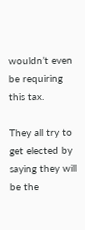wouldn’t even be requiring this tax.

They all try to get elected by saying they will be the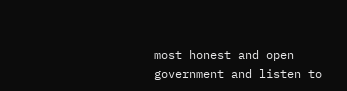most honest and open government and listen to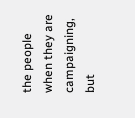the people when they are campaigning, but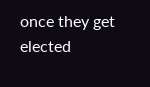once they get elected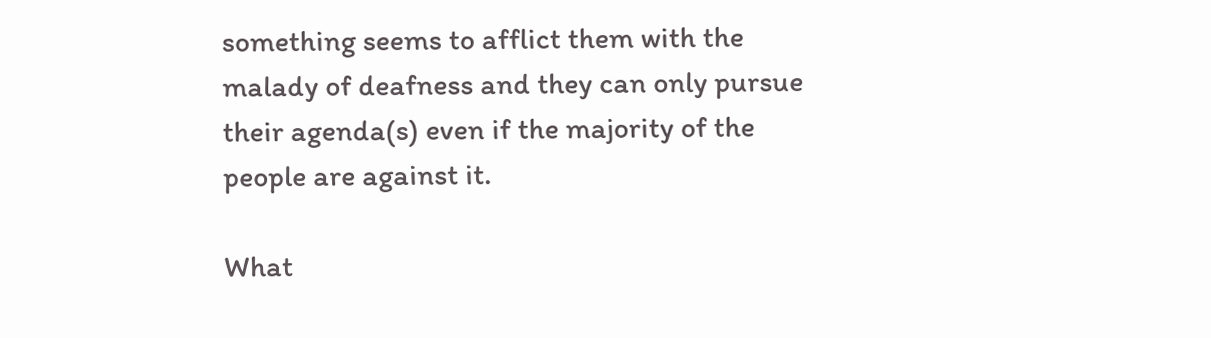something seems to afflict them with the malady of deafness and they can only pursue their agenda(s) even if the majority of the people are against it.

What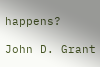happens?

John D. Grant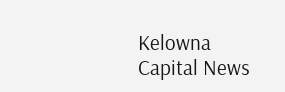Kelowna Capital News